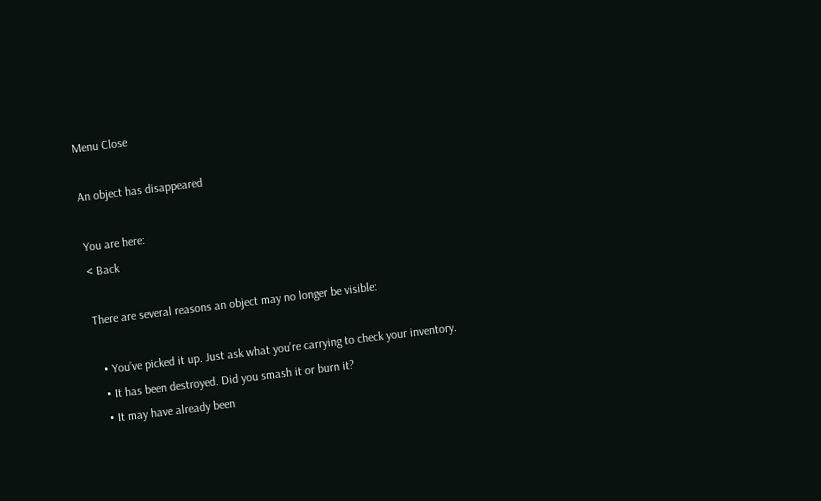Menu Close

An object has disappeared

You are here:
< Back

There are several reasons an object may no longer be visible:

  • You’ve picked it up. Just ask what you’re carrying to check your inventory.
  • It has been destroyed. Did you smash it or burn it?
  • It may have already been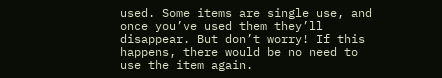used. Some items are single use, and once you’ve used them they’ll disappear. But don’t worry! If this happens, there would be no need to use the item again.